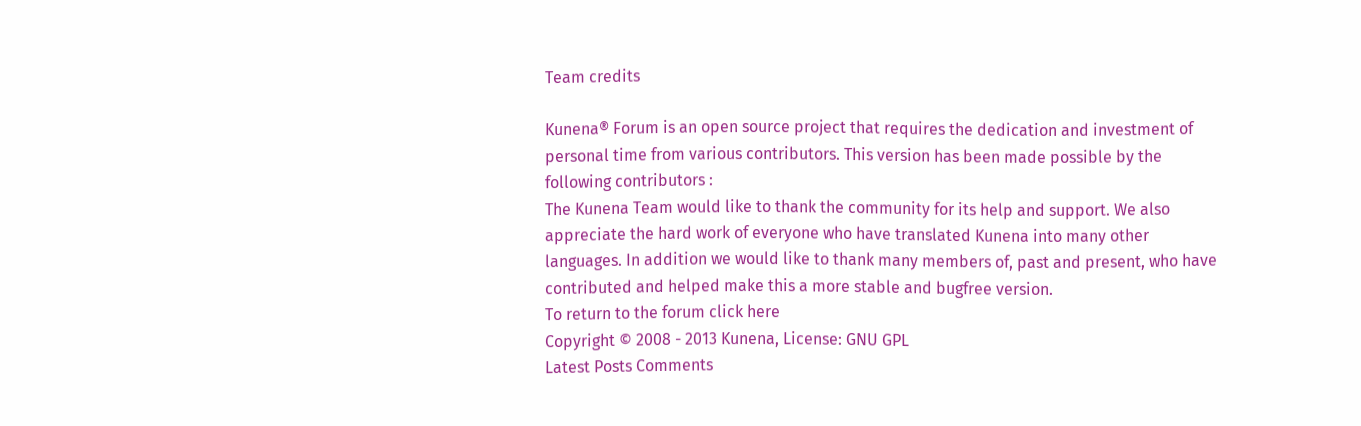Team credits

Kunena® Forum is an open source project that requires the dedication and investment of personal time from various contributors. This version has been made possible by the following contributors :
The Kunena Team would like to thank the community for its help and support. We also appreciate the hard work of everyone who have translated Kunena into many other languages. In addition we would like to thank many members of, past and present, who have contributed and helped make this a more stable and bugfree version.
To return to the forum click here
Copyright © 2008 - 2013 Kunena, License: GNU GPL
Latest Posts Comments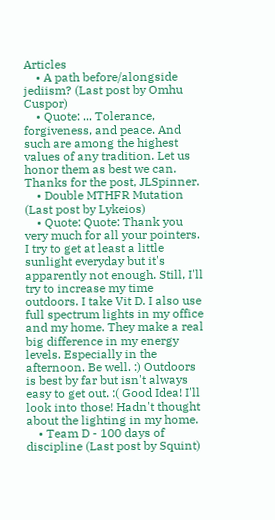Articles
    • A path before/alongside jediism? (Last post by Omhu Cuspor)
    • Quote: ... Tolerance, forgiveness, and peace. And such are among the highest values of any tradition. Let us honor them as best we can. Thanks for the post, JLSpinner.
    • Double MTHFR Mutation (Last post by Lykeios)
    • Quote: Quote: Thank you very much for all your pointers. I try to get at least a little sunlight everyday but it's apparently not enough. Still, I'll try to increase my time outdoors. I take Vit D. I also use full spectrum lights in my office and my home. They make a real big difference in my energy levels. Especially in the afternoon. Be well. :) Outdoors is best by far but isn't always easy to get out. :( Good Idea! I'll look into those! Hadn't thought about the lighting in my home.
    • Team D - 100 days of discipline (Last post by Squint)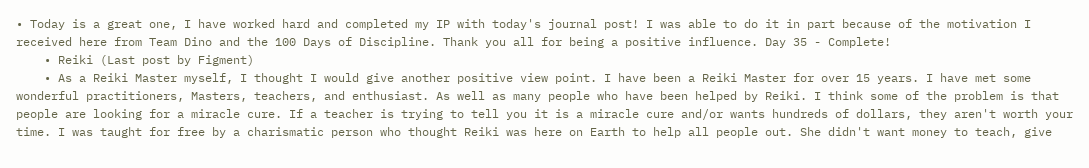• Today is a great one, I have worked hard and completed my IP with today's journal post! I was able to do it in part because of the motivation I received here from Team Dino and the 100 Days of Discipline. Thank you all for being a positive influence. Day 35 - Complete!
    • Reiki (Last post by Figment)
    • As a Reiki Master myself, I thought I would give another positive view point. I have been a Reiki Master for over 15 years. I have met some wonderful practitioners, Masters, teachers, and enthusiast. As well as many people who have been helped by Reiki. I think some of the problem is that people are looking for a miracle cure. If a teacher is trying to tell you it is a miracle cure and/or wants hundreds of dollars, they aren't worth your time. I was taught for free by a charismatic person who thought Reiki was here on Earth to help all people out. She didn't want money to teach, give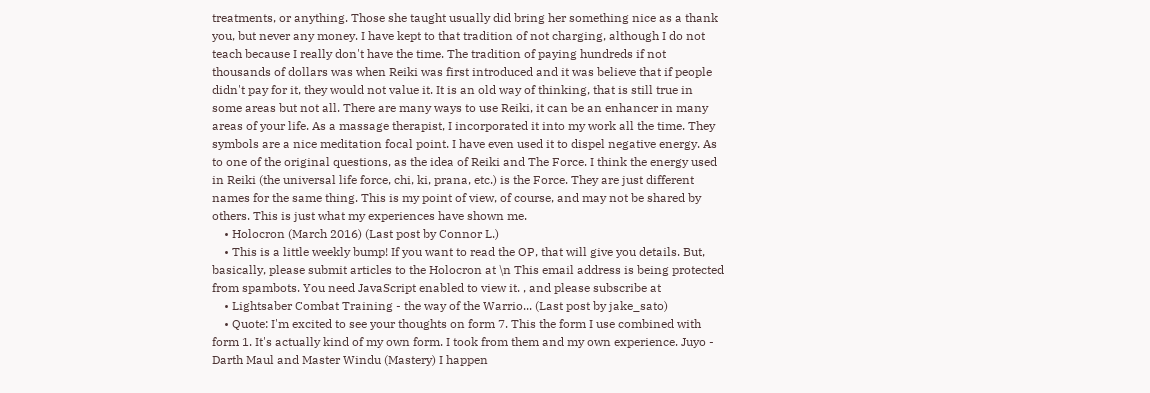treatments, or anything. Those she taught usually did bring her something nice as a thank you, but never any money. I have kept to that tradition of not charging, although I do not teach because I really don't have the time. The tradition of paying hundreds if not thousands of dollars was when Reiki was first introduced and it was believe that if people didn't pay for it, they would not value it. It is an old way of thinking, that is still true in some areas but not all. There are many ways to use Reiki, it can be an enhancer in many areas of your life. As a massage therapist, I incorporated it into my work all the time. They symbols are a nice meditation focal point. I have even used it to dispel negative energy. As to one of the original questions, as the idea of Reiki and The Force. I think the energy used in Reiki (the universal life force, chi, ki, prana, etc.) is the Force. They are just different names for the same thing. This is my point of view, of course, and may not be shared by others. This is just what my experiences have shown me.
    • Holocron (March 2016) (Last post by Connor L.)
    • This is a little weekly bump! If you want to read the OP, that will give you details. But, basically, please submit articles to the Holocron at \n This email address is being protected from spambots. You need JavaScript enabled to view it. , and please subscribe at
    • Lightsaber Combat Training - the way of the Warrio... (Last post by jake_sato)
    • Quote: I'm excited to see your thoughts on form 7. This the form I use combined with form 1. It's actually kind of my own form. I took from them and my own experience. Juyo - Darth Maul and Master Windu (Mastery) I happen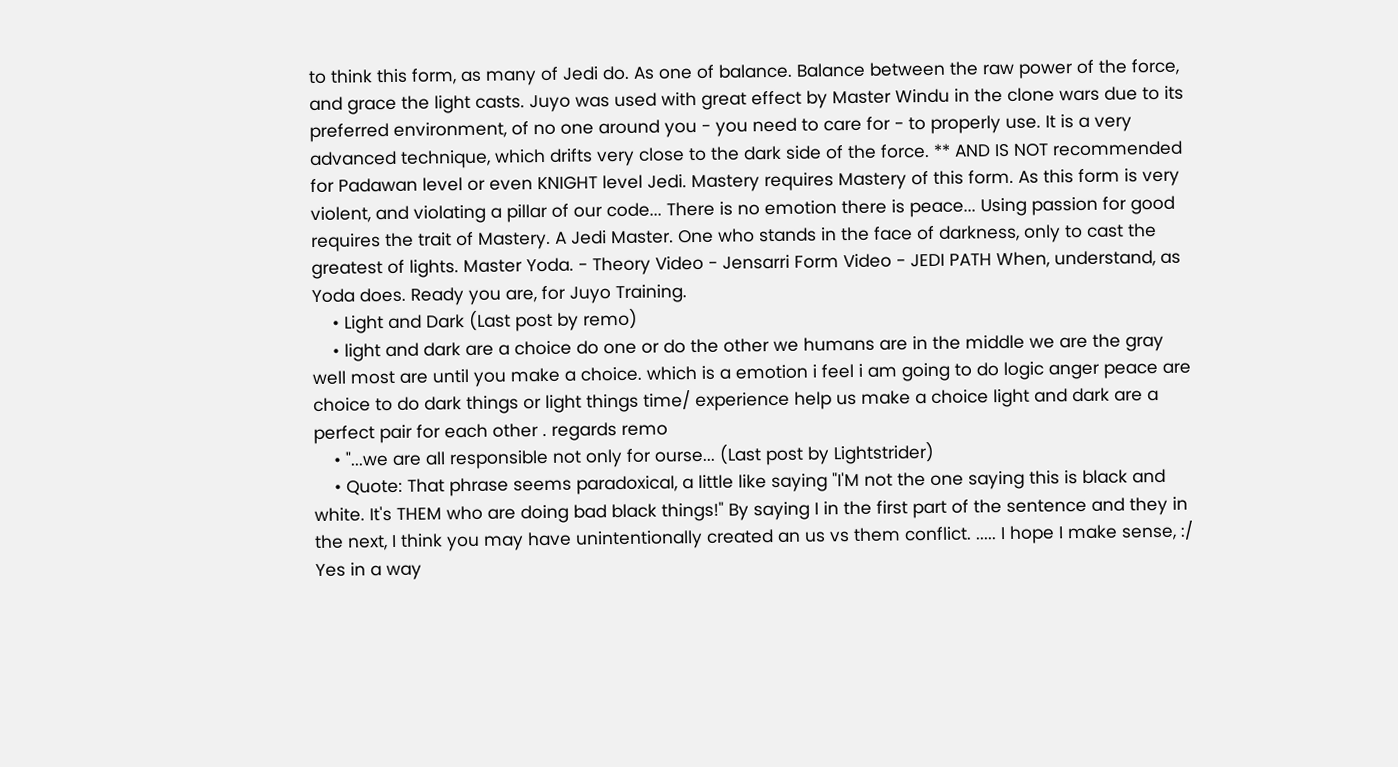to think this form, as many of Jedi do. As one of balance. Balance between the raw power of the force, and grace the light casts. Juyo was used with great effect by Master Windu in the clone wars due to its preferred environment, of no one around you - you need to care for - to properly use. It is a very advanced technique, which drifts very close to the dark side of the force. ** AND IS NOT recommended for Padawan level or even KNIGHT level Jedi. Mastery requires Mastery of this form. As this form is very violent, and violating a pillar of our code... There is no emotion there is peace... Using passion for good requires the trait of Mastery. A Jedi Master. One who stands in the face of darkness, only to cast the greatest of lights. Master Yoda. - Theory Video - Jensarri Form Video - JEDI PATH When, understand, as Yoda does. Ready you are, for Juyo Training.
    • Light and Dark (Last post by remo)
    • light and dark are a choice do one or do the other we humans are in the middle we are the gray well most are until you make a choice. which is a emotion i feel i am going to do logic anger peace are choice to do dark things or light things time/ experience help us make a choice light and dark are a perfect pair for each other . regards remo
    • "...we are all responsible not only for ourse... (Last post by Lightstrider)
    • Quote: That phrase seems paradoxical, a little like saying "I'M not the one saying this is black and white. It's THEM who are doing bad black things!" By saying I in the first part of the sentence and they in the next, I think you may have unintentionally created an us vs them conflict. ..... I hope I make sense, :/ Yes in a way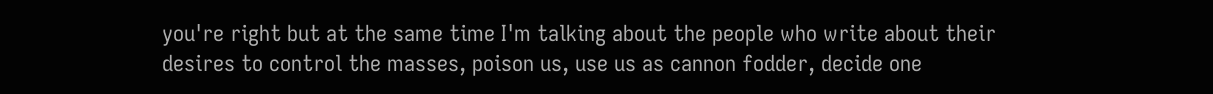you're right but at the same time I'm talking about the people who write about their desires to control the masses, poison us, use us as cannon fodder, decide one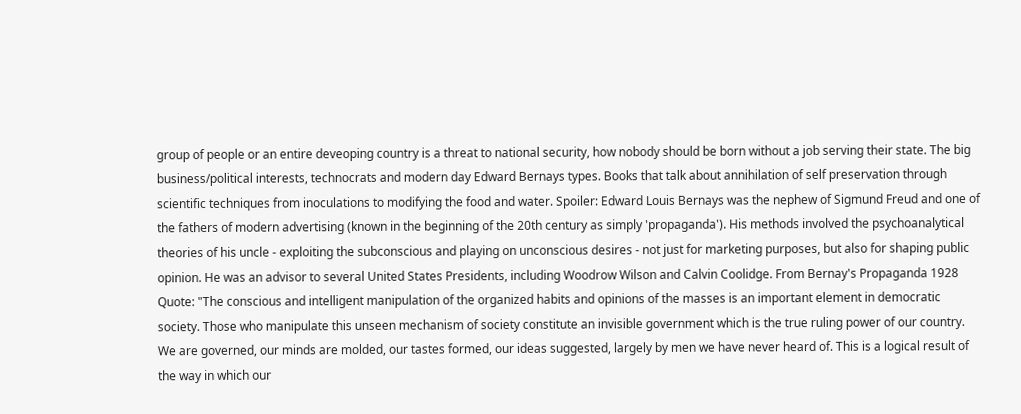group of people or an entire deveoping country is a threat to national security, how nobody should be born without a job serving their state. The big business/political interests, technocrats and modern day Edward Bernays types. Books that talk about annihilation of self preservation through scientific techniques from inoculations to modifying the food and water. Spoiler: Edward Louis Bernays was the nephew of Sigmund Freud and one of the fathers of modern advertising (known in the beginning of the 20th century as simply 'propaganda'). His methods involved the psychoanalytical theories of his uncle - exploiting the subconscious and playing on unconscious desires - not just for marketing purposes, but also for shaping public opinion. He was an advisor to several United States Presidents, including Woodrow Wilson and Calvin Coolidge. From Bernay's Propaganda 1928 Quote: "The conscious and intelligent manipulation of the organized habits and opinions of the masses is an important element in democratic society. Those who manipulate this unseen mechanism of society constitute an invisible government which is the true ruling power of our country. We are governed, our minds are molded, our tastes formed, our ideas suggested, largely by men we have never heard of. This is a logical result of the way in which our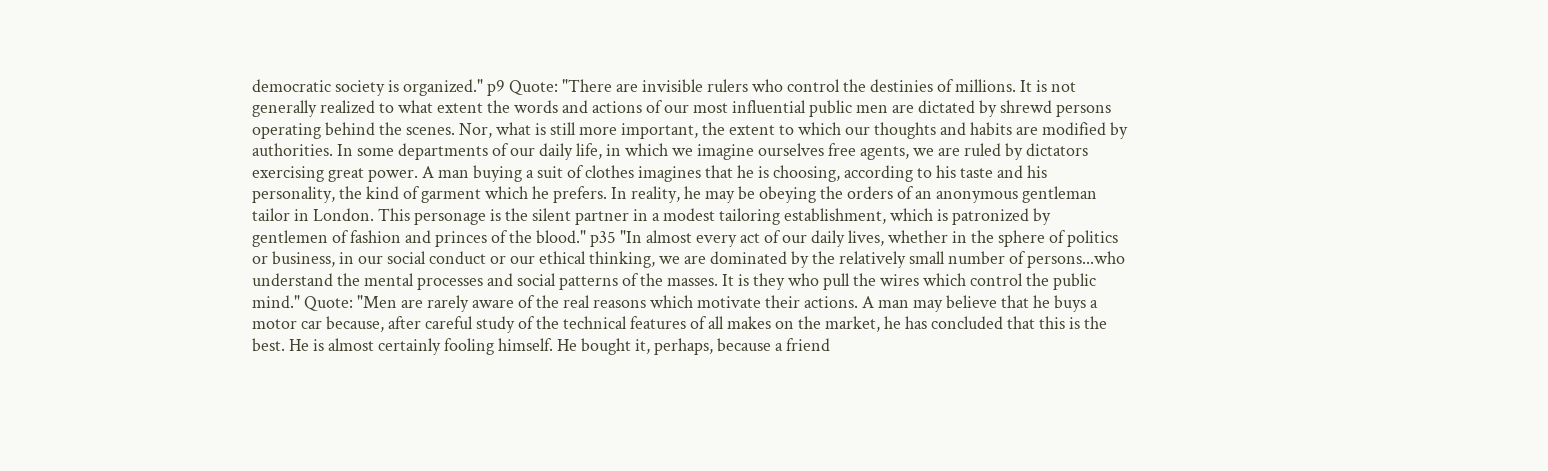democratic society is organized." p9 Quote: "There are invisible rulers who control the destinies of millions. It is not generally realized to what extent the words and actions of our most influential public men are dictated by shrewd persons operating behind the scenes. Nor, what is still more important, the extent to which our thoughts and habits are modified by authorities. In some departments of our daily life, in which we imagine ourselves free agents, we are ruled by dictators exercising great power. A man buying a suit of clothes imagines that he is choosing, according to his taste and his personality, the kind of garment which he prefers. In reality, he may be obeying the orders of an anonymous gentleman tailor in London. This personage is the silent partner in a modest tailoring establishment, which is patronized by gentlemen of fashion and princes of the blood." p35 "In almost every act of our daily lives, whether in the sphere of politics or business, in our social conduct or our ethical thinking, we are dominated by the relatively small number of persons...who understand the mental processes and social patterns of the masses. It is they who pull the wires which control the public mind." Quote: "Men are rarely aware of the real reasons which motivate their actions. A man may believe that he buys a motor car because, after careful study of the technical features of all makes on the market, he has concluded that this is the best. He is almost certainly fooling himself. He bought it, perhaps, because a friend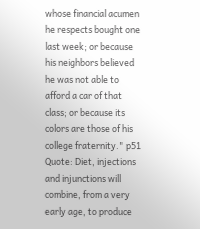whose financial acumen he respects bought one last week; or because his neighbors believed he was not able to afford a car of that class; or because its colors are those of his college fraternity." p51 Quote: Diet, injections and injunctions will combine, from a very early age, to produce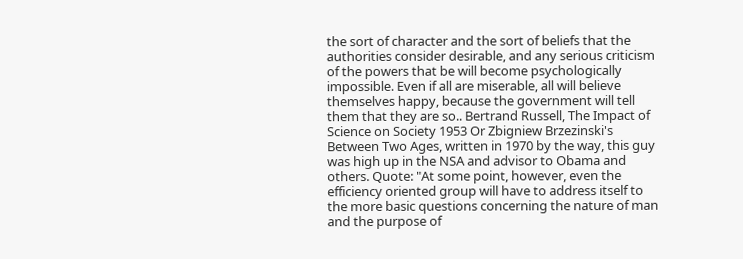the sort of character and the sort of beliefs that the authorities consider desirable, and any serious criticism of the powers that be will become psychologically impossible. Even if all are miserable, all will believe themselves happy, because the government will tell them that they are so.. Bertrand Russell, The Impact of Science on Society 1953 Or Zbigniew Brzezinski's Between Two Ages, written in 1970 by the way, this guy was high up in the NSA and advisor to Obama and others. Quote: "At some point, however, even the efficiency oriented group will have to address itself to the more basic questions concerning the nature of man and the purpose of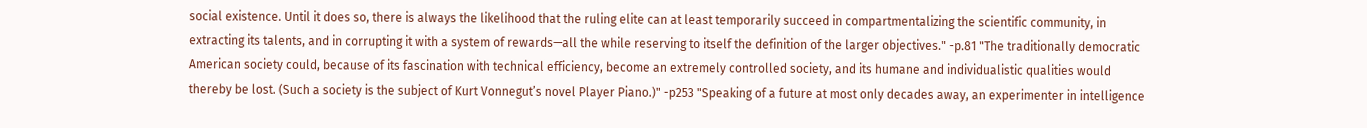social existence. Until it does so, there is always the likelihood that the ruling elite can at least temporarily succeed in compartmentalizing the scientific community, in extracting its talents, and in corrupting it with a system of rewards—all the while reserving to itself the definition of the larger objectives." -p.81 "The traditionally democratic American society could, because of its fascination with technical efficiency, become an extremely controlled society, and its humane and individualistic qualities would thereby be lost. (Such a society is the subject of Kurt Vonnegut’s novel Player Piano.)" -p253 "Speaking of a future at most only decades away, an experimenter in intelligence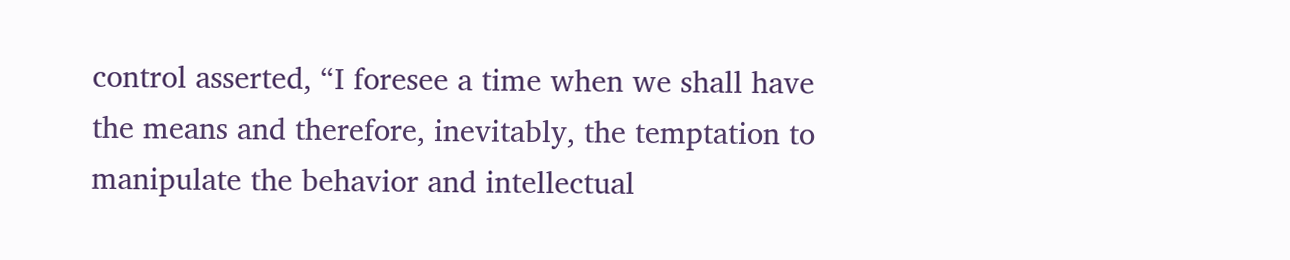control asserted, “I foresee a time when we shall have the means and therefore, inevitably, the temptation to manipulate the behavior and intellectual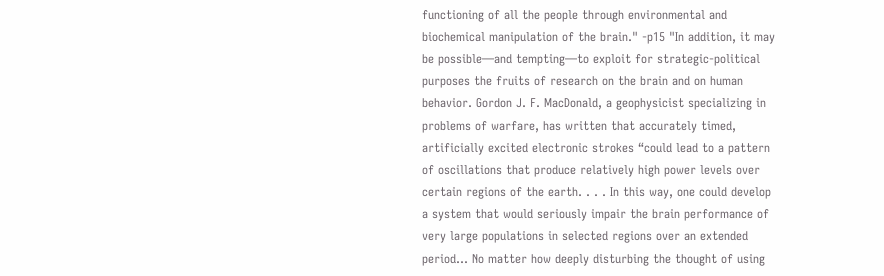functioning of all the people through environmental and biochemical manipulation of the brain." -p15 "In addition, it may be possible—and tempting—to exploit for strategic-political purposes the fruits of research on the brain and on human behavior. Gordon J. F. MacDonald, a geophysicist specializing in problems of warfare, has written that accurately timed, artificially excited electronic strokes “could lead to a pattern of oscillations that produce relatively high power levels over certain regions of the earth. . . . In this way, one could develop a system that would seriously impair the brain performance of very large populations in selected regions over an extended period... No matter how deeply disturbing the thought of using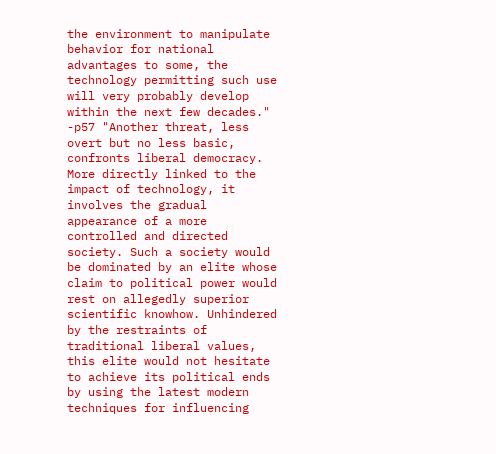the environment to manipulate behavior for national advantages to some, the technology permitting such use will very probably develop within the next few decades." -p57 "Another threat, less overt but no less basic, confronts liberal democracy. More directly linked to the impact of technology, it involves the gradual appearance of a more controlled and directed society. Such a society would be dominated by an elite whose claim to political power would rest on allegedly superior scientific knowhow. Unhindered by the restraints of traditional liberal values, this elite would not hesitate to achieve its political ends by using the latest modern techniques for influencing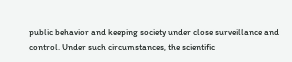public behavior and keeping society under close surveillance and control. Under such circumstances, the scientific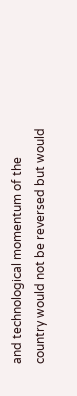and technological momentum of the country would not be reversed but would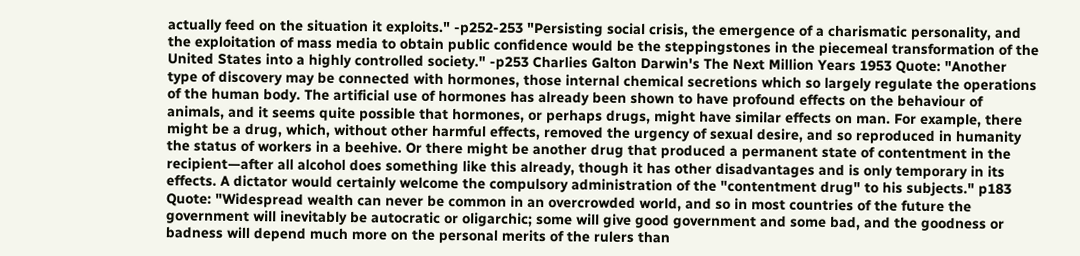actually feed on the situation it exploits." -p252-253 "Persisting social crisis, the emergence of a charismatic personality, and the exploitation of mass media to obtain public confidence would be the steppingstones in the piecemeal transformation of the United States into a highly controlled society." -p253 Charlies Galton Darwin's The Next Million Years 1953 Quote: "Another type of discovery may be connected with hormones, those internal chemical secretions which so largely regulate the operations of the human body. The artificial use of hormones has already been shown to have profound effects on the behaviour of animals, and it seems quite possible that hormones, or perhaps drugs, might have similar effects on man. For example, there might be a drug, which, without other harmful effects, removed the urgency of sexual desire, and so reproduced in humanity the status of workers in a beehive. Or there might be another drug that produced a permanent state of contentment in the recipient—after all alcohol does something like this already, though it has other disadvantages and is only temporary in its effects. A dictator would certainly welcome the compulsory administration of the "contentment drug" to his subjects." p183 Quote: "Widespread wealth can never be common in an overcrowded world, and so in most countries of the future the government will inevitably be autocratic or oligarchic; some will give good government and some bad, and the goodness or badness will depend much more on the personal merits of the rulers than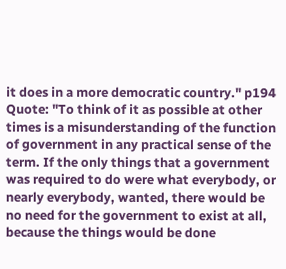it does in a more democratic country." p194 Quote: "To think of it as possible at other times is a misunderstanding of the function of government in any practical sense of the term. If the only things that a government was required to do were what everybody, or nearly everybody, wanted, there would be no need for the government to exist at all, because the things would be done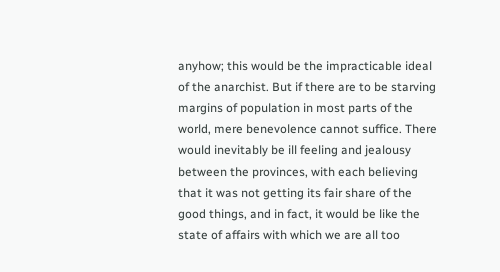anyhow; this would be the impracticable ideal of the anarchist. But if there are to be starving margins of population in most parts of the world, mere benevolence cannot suffice. There would inevitably be ill feeling and jealousy between the provinces, with each believing that it was not getting its fair share of the good things, and in fact, it would be like the state of affairs with which we are all too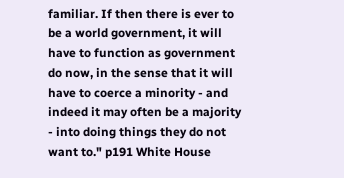familiar. If then there is ever to be a world government, it will have to function as government do now, in the sense that it will have to coerce a minority - and indeed it may often be a majority - into doing things they do not want to." p191 White House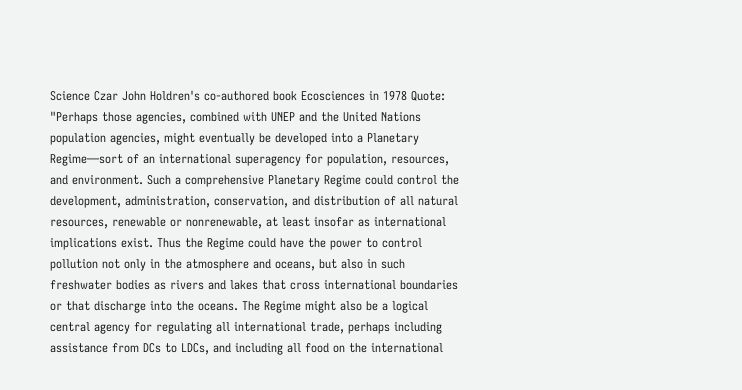Science Czar John Holdren's co-authored book Ecosciences in 1978 Quote: "Perhaps those agencies, combined with UNEP and the United Nations population agencies, might eventually be developed into a Planetary Regime—sort of an international superagency for population, resources, and environment. Such a comprehensive Planetary Regime could control the development, administration, conservation, and distribution of all natural resources, renewable or nonrenewable, at least insofar as international implications exist. Thus the Regime could have the power to control pollution not only in the atmosphere and oceans, but also in such freshwater bodies as rivers and lakes that cross international boundaries or that discharge into the oceans. The Regime might also be a logical central agency for regulating all international trade, perhaps including assistance from DCs to LDCs, and including all food on the international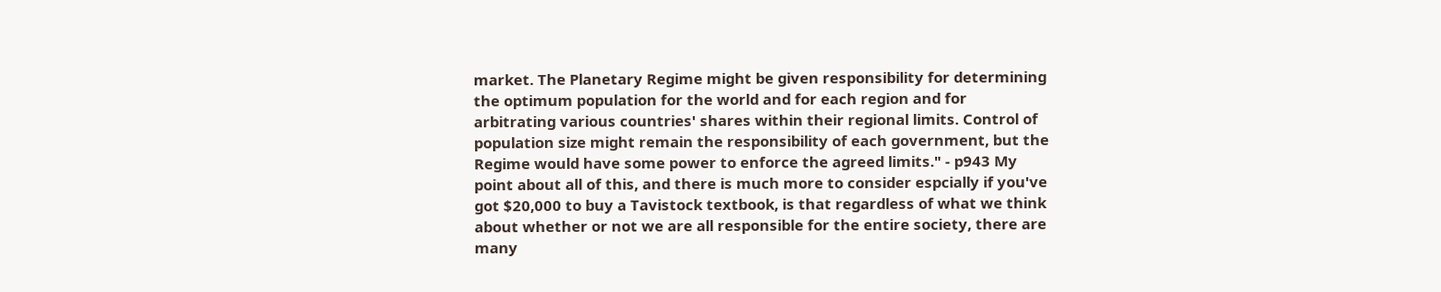market. The Planetary Regime might be given responsibility for determining the optimum population for the world and for each region and for arbitrating various countries' shares within their regional limits. Control of population size might remain the responsibility of each government, but the Regime would have some power to enforce the agreed limits." - p943 My point about all of this, and there is much more to consider espcially if you've got $20,000 to buy a Tavistock textbook, is that regardless of what we think about whether or not we are all responsible for the entire society, there are many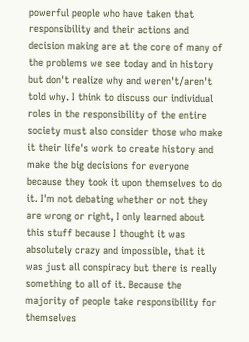powerful people who have taken that responsibility and their actions and decision making are at the core of many of the problems we see today and in history but don't realize why and weren't/aren't told why. I think to discuss our individual roles in the responsibility of the entire society must also consider those who make it their life's work to create history and make the big decisions for everyone because they took it upon themselves to do it. I'm not debating whether or not they are wrong or right, I only learned about this stuff because I thought it was absolutely crazy and impossible, that it was just all conspiracy but there is really something to all of it. Because the majority of people take responsibility for themselves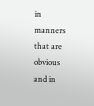in manners that are obvious and in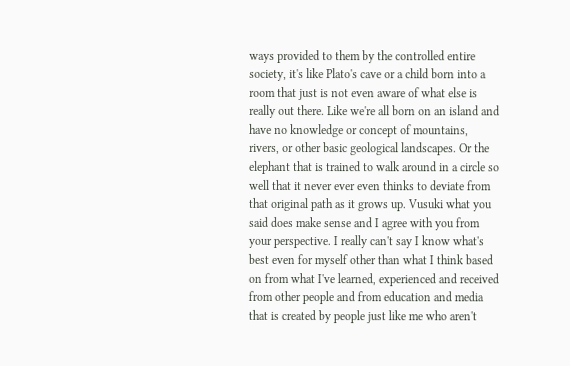ways provided to them by the controlled entire society, it's like Plato's cave or a child born into a room that just is not even aware of what else is really out there. Like we're all born on an island and have no knowledge or concept of mountains, rivers, or other basic geological landscapes. Or the elephant that is trained to walk around in a circle so well that it never ever even thinks to deviate from that original path as it grows up. Vusuki what you said does make sense and I agree with you from your perspective. I really can't say I know what's best even for myself other than what I think based on from what I've learned, experienced and received from other people and from education and media that is created by people just like me who aren't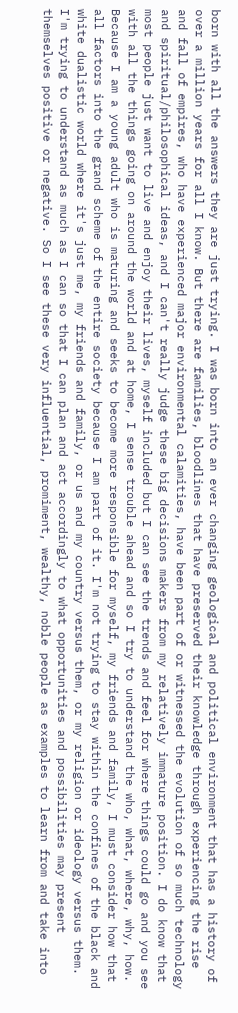born with all the answers they are just trying. I was born into an ever changing geological and political environment that has a history of over a million years for all I know. But there are families, bloodlines that have preserved their knowledge through experiencing the rise and fall of empires, who have experienced major environmental calamities, have been part of or witnessed the evolution of so much technology and spiritual/philosophical ideas, and I can't really judge these big decisions makers from my relatively immature position. I do know that most people just want to live and enjoy their lives, myself included but I can see the trends and feel for where things could go and you see with all the things going on around the world and at home, I sense trouble ahead and so I try to understand the who, what, where, why, how. Because I am a young adult who is maturing and seeks to become more responsible for myself, my friends and family, I must consider how that all factors into the grand scheme of the entire society because I am part of it. I'm not trying to stay within the confines of the black and white dualistic world where it's just me, my friends and family, or us and my country versus them, or my religion or ideology versus them. I'm trying to understand as much as I can so that I can plan and act accordingly to what opportunities and possibilities may present themselves positive or negative. So I see these very influential, promiment, wealthy, noble people as examples to learn from and take into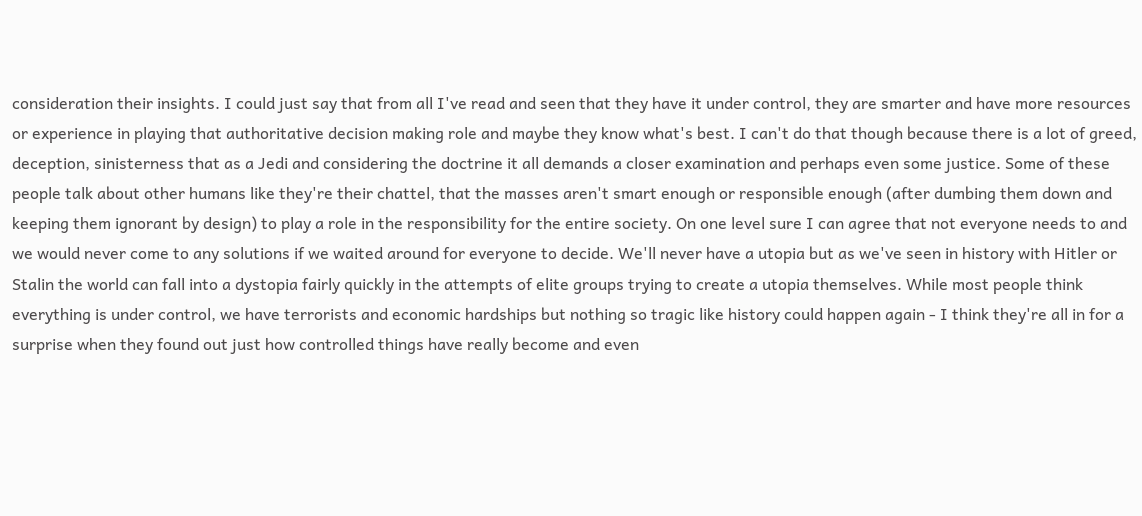consideration their insights. I could just say that from all I've read and seen that they have it under control, they are smarter and have more resources or experience in playing that authoritative decision making role and maybe they know what's best. I can't do that though because there is a lot of greed, deception, sinisterness that as a Jedi and considering the doctrine it all demands a closer examination and perhaps even some justice. Some of these people talk about other humans like they're their chattel, that the masses aren't smart enough or responsible enough (after dumbing them down and keeping them ignorant by design) to play a role in the responsibility for the entire society. On one level sure I can agree that not everyone needs to and we would never come to any solutions if we waited around for everyone to decide. We'll never have a utopia but as we've seen in history with Hitler or Stalin the world can fall into a dystopia fairly quickly in the attempts of elite groups trying to create a utopia themselves. While most people think everything is under control, we have terrorists and economic hardships but nothing so tragic like history could happen again - I think they're all in for a surprise when they found out just how controlled things have really become and even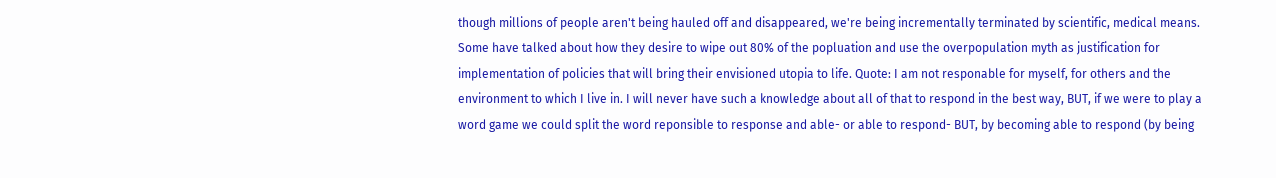though millions of people aren't being hauled off and disappeared, we're being incrementally terminated by scientific, medical means. Some have talked about how they desire to wipe out 80% of the popluation and use the overpopulation myth as justification for implementation of policies that will bring their envisioned utopia to life. Quote: I am not responable for myself, for others and the environment to which I live in. I will never have such a knowledge about all of that to respond in the best way, BUT, if we were to play a word game we could split the word reponsible to response and able- or able to respond- BUT, by becoming able to respond (by being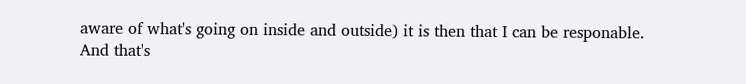aware of what's going on inside and outside) it is then that I can be responable. And that's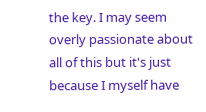the key. I may seem overly passionate about all of this but it's just because I myself have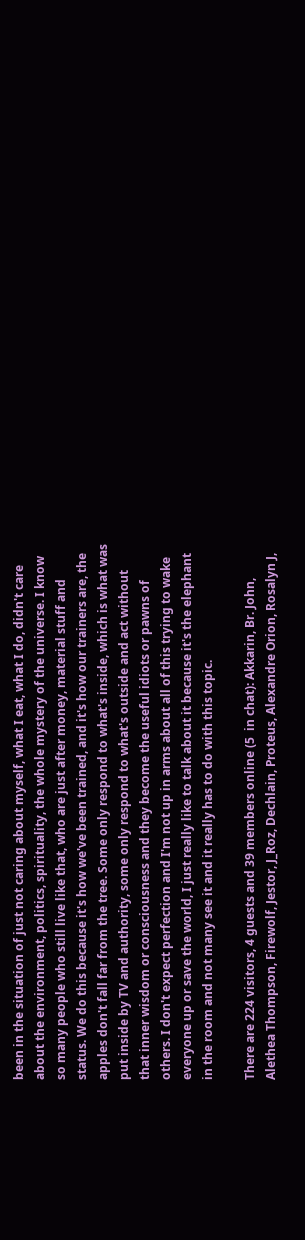been in the situation of just not caring about myself, what I eat, what I do, didn't care about the environment, politics, spirituality, the whole mystery of the universe. I know so many people who still live like that, who are just after money, material stuff and status. We do this because it's how we've been trained, and it's how our trainers are, the apples don't fall far from the tree. Some only respond to what's inside, which is what was put inside by TV and authority, some only respond to what's outside and act without that inner wisdom or consciousness and they become the useful idiots or pawns of others. I don't expect perfection and I'm not up in arms about all of this trying to wake everyone up or save the world, I just really like to talk about it because it's the elephant in the room and not many see it and it really has to do with this topic.

There are 224 visitors, 4 guests and 39 members online (5  in chat): Akkarin, Br. John, Alethea Thompson, Firewolf, Jestor, J_Roz, Dechlain, Proteus, Alexandre Orion, Rosalyn J,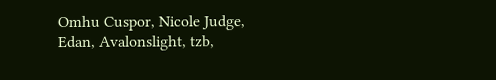Omhu Cuspor, Nicole Judge, Edan, Avalonslight, tzb,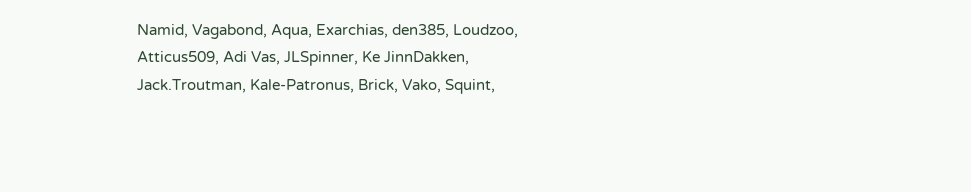Namid, Vagabond, Aqua, Exarchias, den385, Loudzoo, Atticus509, Adi Vas, JLSpinner, Ke JinnDakken, Jack.Troutman, Kale-Patronus, Brick, Vako, Squint,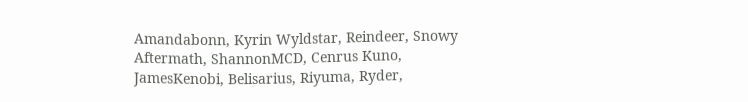Amandabonn, Kyrin Wyldstar, Reindeer, Snowy Aftermath, ShannonMCD, Cenrus Kuno, JamesKenobi, Belisarius, Riyuma, Ryder,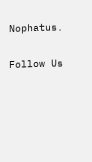Nophatus.

Follow Us